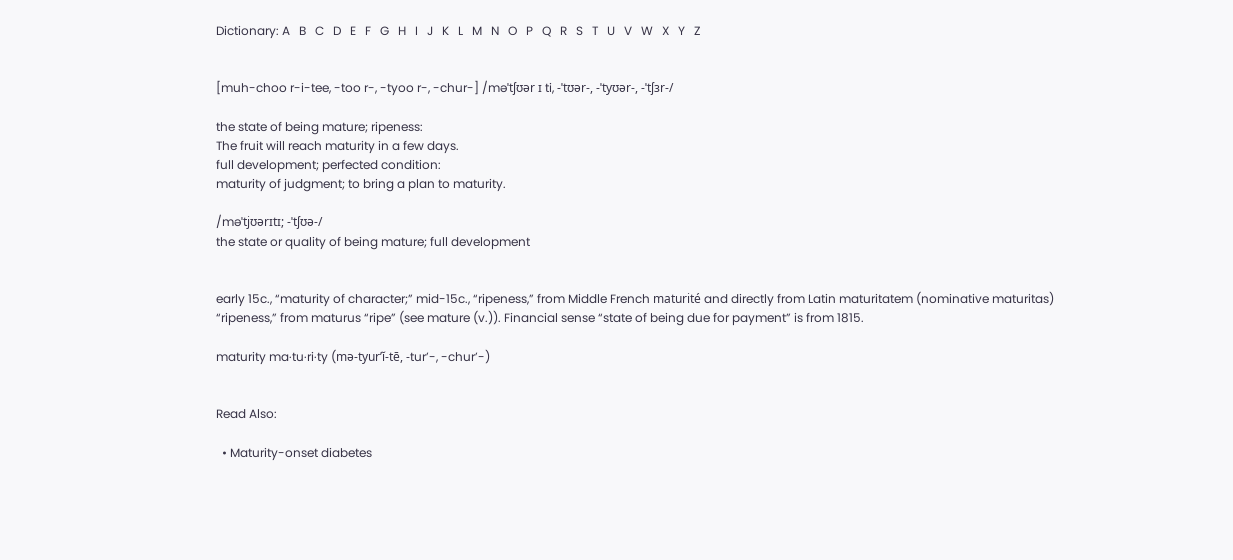Dictionary: A   B   C   D   E   F   G   H   I   J   K   L   M   N   O   P   Q   R   S   T   U   V   W   X   Y   Z


[muh-choo r-i-tee, -too r-, -tyoo r-, -chur-] /məˈtʃʊər ɪ ti, -ˈtʊər-, -ˈtyʊər-, -ˈtʃɜr-/

the state of being mature; ripeness:
The fruit will reach maturity in a few days.
full development; perfected condition:
maturity of judgment; to bring a plan to maturity.

/məˈtjʊərɪtɪ; -ˈtʃʊə-/
the state or quality of being mature; full development


early 15c., “maturity of character;” mid-15c., “ripeness,” from Middle French maturité and directly from Latin maturitatem (nominative maturitas) “ripeness,” from maturus “ripe” (see mature (v.)). Financial sense “state of being due for payment” is from 1815.

maturity ma·tu·ri·ty (mə-tyur’ĭ-tē, -tur’-, -chur’-)


Read Also:

  • Maturity-onset diabetes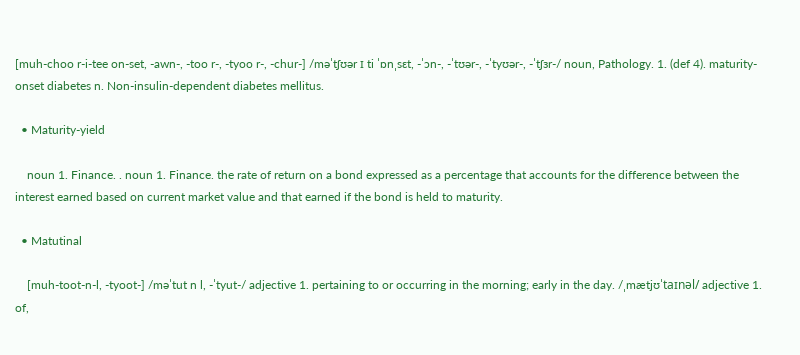[muh-choo r-i-tee on-set, -awn-, -too r-, -tyoo r-, -chur-] /məˈtʃʊər ɪ ti ˈɒnˌsɛt, -ˈɔn-, -ˈtʊər-, -ˈtyʊər-, -ˈtʃɜr-/ noun, Pathology. 1. (def 4). maturity-onset diabetes n. Non-insulin-dependent diabetes mellitus.

  • Maturity-yield

    noun 1. Finance. . noun 1. Finance. the rate of return on a bond expressed as a percentage that accounts for the difference between the interest earned based on current market value and that earned if the bond is held to maturity.

  • Matutinal

    [muh-toot-n-l, -tyoot-] /məˈtut n l, -ˈtyut-/ adjective 1. pertaining to or occurring in the morning; early in the day. /ˌmætjʊˈtaɪnəl/ adjective 1. of,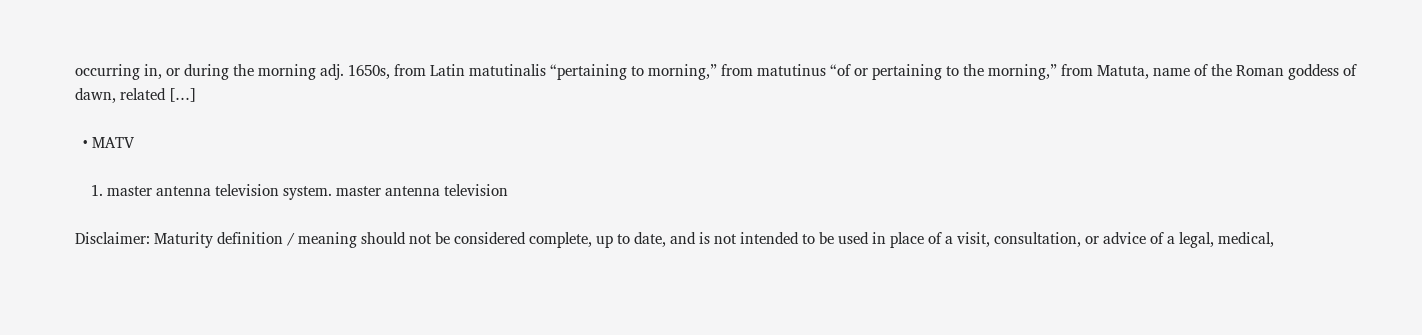occurring in, or during the morning adj. 1650s, from Latin matutinalis “pertaining to morning,” from matutinus “of or pertaining to the morning,” from Matuta, name of the Roman goddess of dawn, related […]

  • MATV

    1. master antenna television system. master antenna television

Disclaimer: Maturity definition / meaning should not be considered complete, up to date, and is not intended to be used in place of a visit, consultation, or advice of a legal, medical,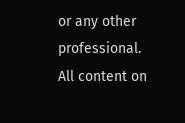or any other professional. All content on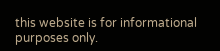this website is for informational purposes only.